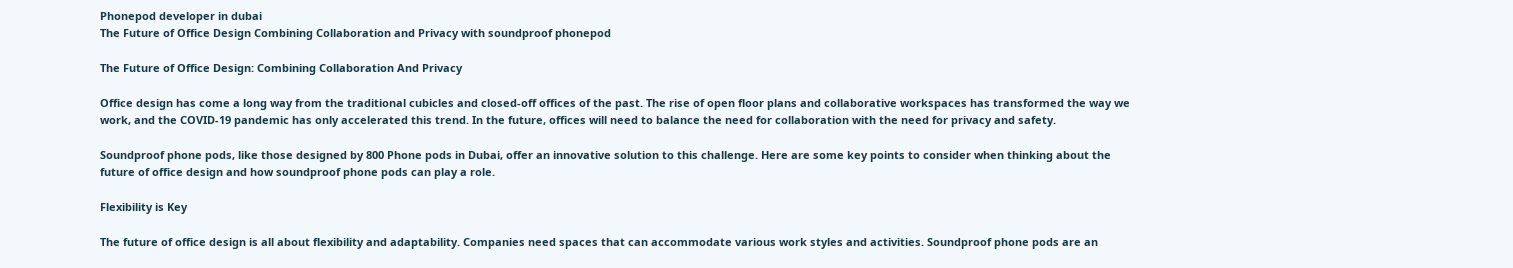Phonepod developer in dubai
The Future of Office Design Combining Collaboration and Privacy with soundproof phonepod

The Future of Office Design: Combining Collaboration And Privacy

Office design has come a long way from the traditional cubicles and closed-off offices of the past. The rise of open floor plans and collaborative workspaces has transformed the way we work, and the COVID-19 pandemic has only accelerated this trend. In the future, offices will need to balance the need for collaboration with the need for privacy and safety.

Soundproof phone pods, like those designed by 800 Phone pods in Dubai, offer an innovative solution to this challenge. Here are some key points to consider when thinking about the future of office design and how soundproof phone pods can play a role.

Flexibility is Key

The future of office design is all about flexibility and adaptability. Companies need spaces that can accommodate various work styles and activities. Soundproof phone pods are an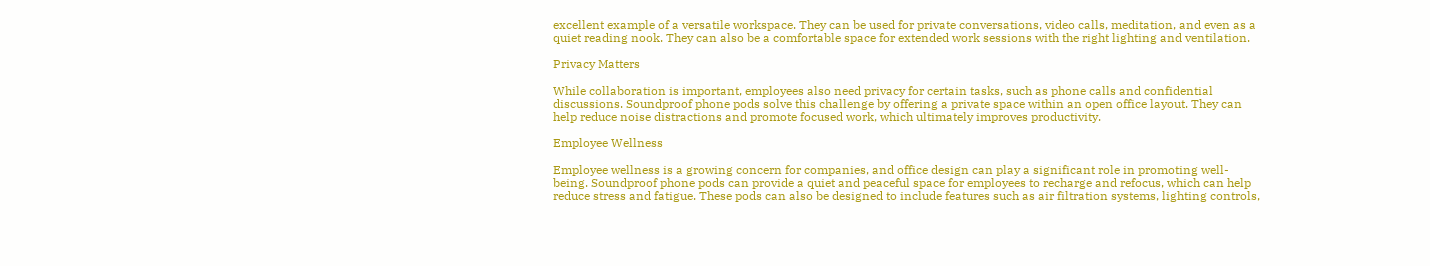excellent example of a versatile workspace. They can be used for private conversations, video calls, meditation, and even as a quiet reading nook. They can also be a comfortable space for extended work sessions with the right lighting and ventilation.

Privacy Matters

While collaboration is important, employees also need privacy for certain tasks, such as phone calls and confidential discussions. Soundproof phone pods solve this challenge by offering a private space within an open office layout. They can help reduce noise distractions and promote focused work, which ultimately improves productivity.

Employee Wellness

Employee wellness is a growing concern for companies, and office design can play a significant role in promoting well-being. Soundproof phone pods can provide a quiet and peaceful space for employees to recharge and refocus, which can help reduce stress and fatigue. These pods can also be designed to include features such as air filtration systems, lighting controls,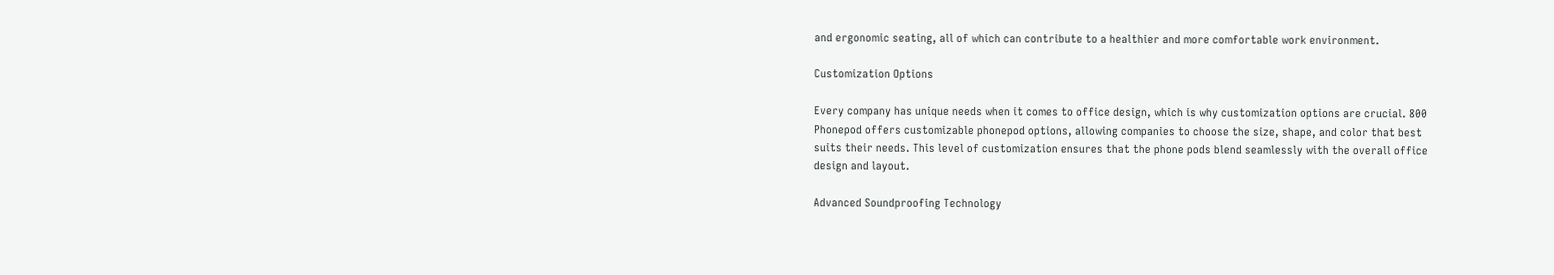and ergonomic seating, all of which can contribute to a healthier and more comfortable work environment.

Customization Options

Every company has unique needs when it comes to office design, which is why customization options are crucial. 800 Phonepod offers customizable phonepod options, allowing companies to choose the size, shape, and color that best suits their needs. This level of customization ensures that the phone pods blend seamlessly with the overall office design and layout.

Advanced Soundproofing Technology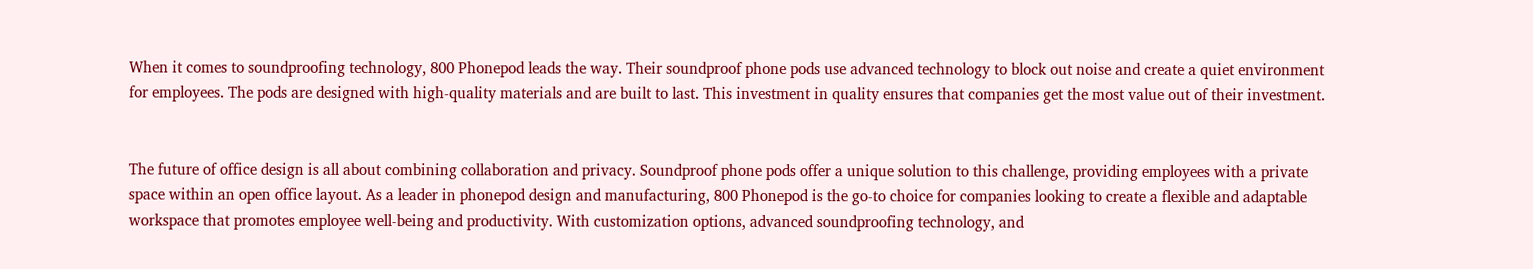When it comes to soundproofing technology, 800 Phonepod leads the way. Their soundproof phone pods use advanced technology to block out noise and create a quiet environment for employees. The pods are designed with high-quality materials and are built to last. This investment in quality ensures that companies get the most value out of their investment.


The future of office design is all about combining collaboration and privacy. Soundproof phone pods offer a unique solution to this challenge, providing employees with a private space within an open office layout. As a leader in phonepod design and manufacturing, 800 Phonepod is the go-to choice for companies looking to create a flexible and adaptable workspace that promotes employee well-being and productivity. With customization options, advanced soundproofing technology, and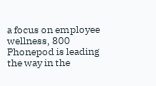a focus on employee wellness, 800 Phonepod is leading the way in the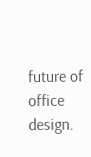future of office design.